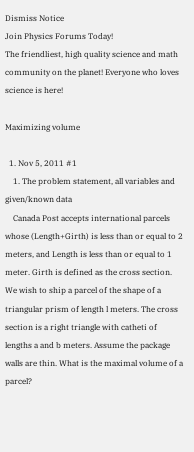Dismiss Notice
Join Physics Forums Today!
The friendliest, high quality science and math community on the planet! Everyone who loves science is here!

Maximizing volume

  1. Nov 5, 2011 #1
    1. The problem statement, all variables and given/known data
    Canada Post accepts international parcels whose (Length+Girth) is less than or equal to 2 meters, and Length is less than or equal to 1 meter. Girth is defined as the cross section. We wish to ship a parcel of the shape of a triangular prism of length l meters. The cross section is a right triangle with catheti of lengths a and b meters. Assume the package walls are thin. What is the maximal volume of a parcel?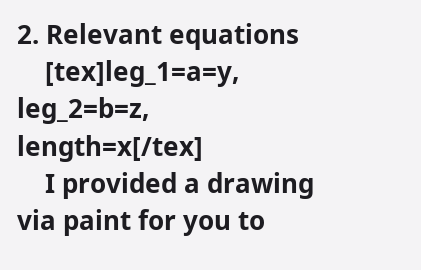2. Relevant equations
    [tex]leg_1=a=y, leg_2=b=z, length=x[/tex]
    I provided a drawing via paint for you to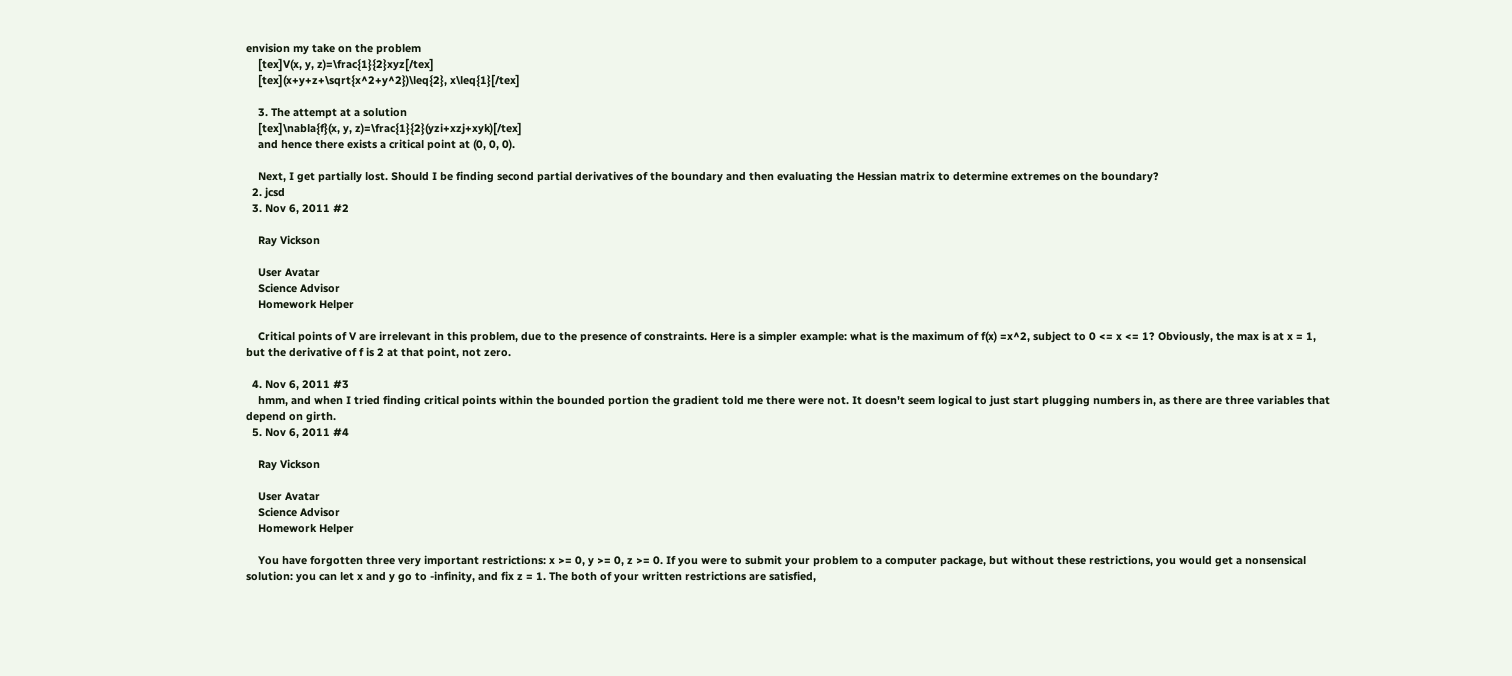envision my take on the problem
    [tex]V(x, y, z)=\frac{1}{2}xyz[/tex]
    [tex](x+y+z+\sqrt{x^2+y^2})\leq{2}, x\leq{1}[/tex]

    3. The attempt at a solution
    [tex]\nabla{f}(x, y, z)=\frac{1}{2}(yzi+xzj+xyk)[/tex]
    and hence there exists a critical point at (0, 0, 0).

    Next, I get partially lost. Should I be finding second partial derivatives of the boundary and then evaluating the Hessian matrix to determine extremes on the boundary?
  2. jcsd
  3. Nov 6, 2011 #2

    Ray Vickson

    User Avatar
    Science Advisor
    Homework Helper

    Critical points of V are irrelevant in this problem, due to the presence of constraints. Here is a simpler example: what is the maximum of f(x) =x^2, subject to 0 <= x <= 1? Obviously, the max is at x = 1, but the derivative of f is 2 at that point, not zero.

  4. Nov 6, 2011 #3
    hmm, and when I tried finding critical points within the bounded portion the gradient told me there were not. It doesn't seem logical to just start plugging numbers in, as there are three variables that depend on girth.
  5. Nov 6, 2011 #4

    Ray Vickson

    User Avatar
    Science Advisor
    Homework Helper

    You have forgotten three very important restrictions: x >= 0, y >= 0, z >= 0. If you were to submit your problem to a computer package, but without these restrictions, you would get a nonsensical solution: you can let x and y go to -infinity, and fix z = 1. The both of your written restrictions are satisfied,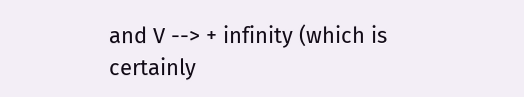and V --> + infinity (which is certainly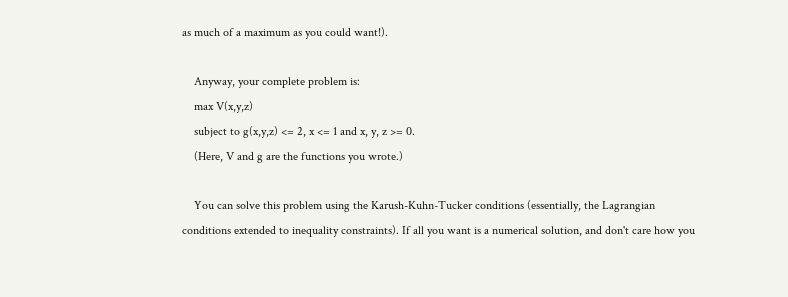as much of a maximum as you could want!).

    Anyway, your complete problem is:
    max V(x,y,z)
    subject to g(x,y,z) <= 2, x <= 1 and x, y, z >= 0.
    (Here, V and g are the functions you wrote.)

    You can solve this problem using the Karush-Kuhn-Tucker conditions (essentially, the Lagrangian conditions extended to inequality constraints). If all you want is a numerical solution, and don't care how you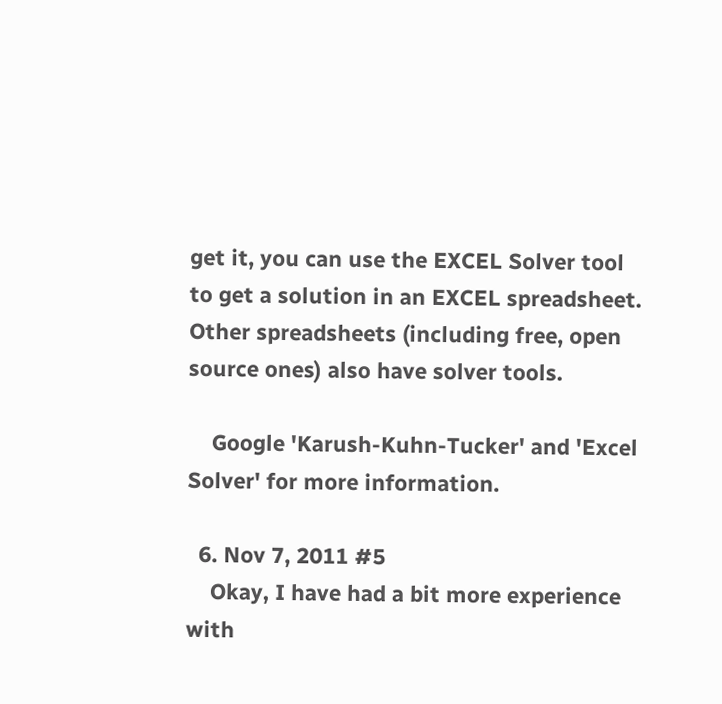get it, you can use the EXCEL Solver tool to get a solution in an EXCEL spreadsheet. Other spreadsheets (including free, open source ones) also have solver tools.

    Google 'Karush-Kuhn-Tucker' and 'Excel Solver' for more information.

  6. Nov 7, 2011 #5
    Okay, I have had a bit more experience with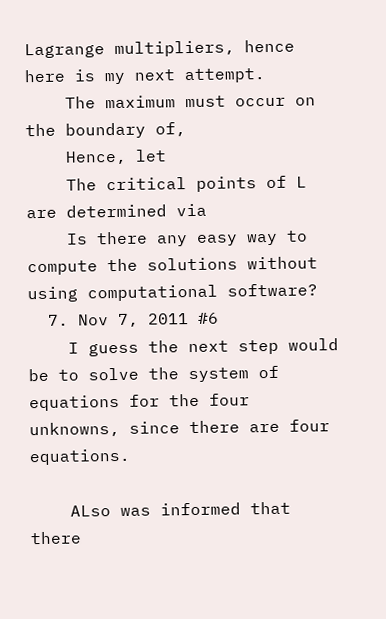Lagrange multipliers, hence here is my next attempt.
    The maximum must occur on the boundary of,
    Hence, let
    The critical points of L are determined via
    Is there any easy way to compute the solutions without using computational software?
  7. Nov 7, 2011 #6
    I guess the next step would be to solve the system of equations for the four unknowns, since there are four equations.

    ALso was informed that there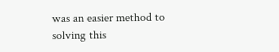was an easier method to solving this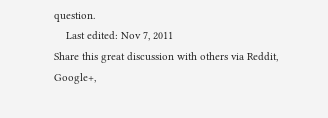question.
    Last edited: Nov 7, 2011
Share this great discussion with others via Reddit, Google+,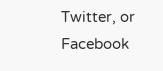Twitter, or Facebook